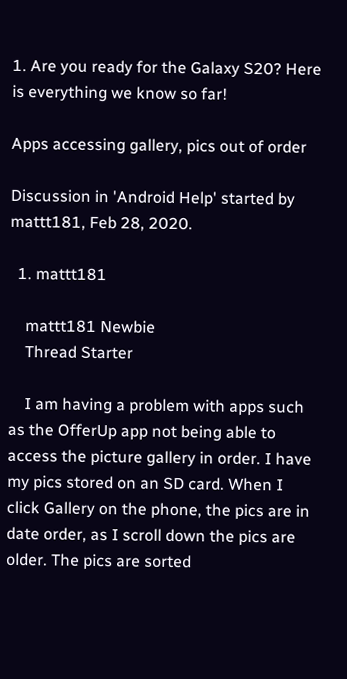1. Are you ready for the Galaxy S20? Here is everything we know so far!

Apps accessing gallery, pics out of order

Discussion in 'Android Help' started by mattt181, Feb 28, 2020.

  1. mattt181

    mattt181 Newbie
    Thread Starter

    I am having a problem with apps such as the OfferUp app not being able to access the picture gallery in order. I have my pics stored on an SD card. When I click Gallery on the phone, the pics are in date order, as I scroll down the pics are older. The pics are sorted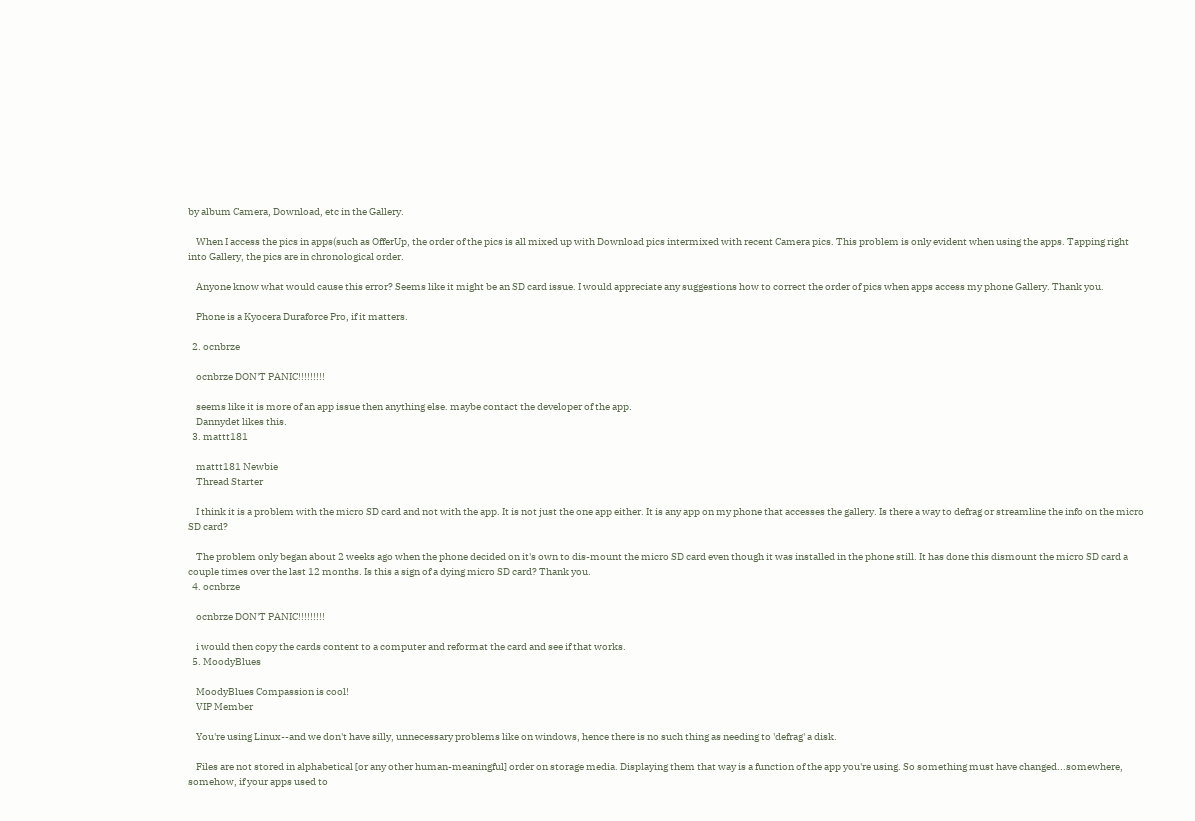by album Camera, Download, etc in the Gallery.

    When I access the pics in apps(such as OfferUp, the order of the pics is all mixed up with Download pics intermixed with recent Camera pics. This problem is only evident when using the apps. Tapping right into Gallery, the pics are in chronological order.

    Anyone know what would cause this error? Seems like it might be an SD card issue. I would appreciate any suggestions how to correct the order of pics when apps access my phone Gallery. Thank you.

    Phone is a Kyocera Duraforce Pro, if it matters.

  2. ocnbrze

    ocnbrze DON'T PANIC!!!!!!!!!

    seems like it is more of an app issue then anything else. maybe contact the developer of the app.
    Dannydet likes this.
  3. mattt181

    mattt181 Newbie
    Thread Starter

    I think it is a problem with the micro SD card and not with the app. It is not just the one app either. It is any app on my phone that accesses the gallery. Is there a way to defrag or streamline the info on the micro SD card?

    The problem only began about 2 weeks ago when the phone decided on it's own to dis-mount the micro SD card even though it was installed in the phone still. It has done this dismount the micro SD card a couple times over the last 12 months. Is this a sign of a dying micro SD card? Thank you.
  4. ocnbrze

    ocnbrze DON'T PANIC!!!!!!!!!

    i would then copy the cards content to a computer and reformat the card and see if that works.
  5. MoodyBlues

    MoodyBlues Compassion is cool!
    VIP Member

    You're using Linux--and we don't have silly, unnecessary problems like on windows, hence there is no such thing as needing to 'defrag' a disk.

    Files are not stored in alphabetical [or any other human-meaningful] order on storage media. Displaying them that way is a function of the app you're using. So something must have changed...somewhere, somehow, if your apps used to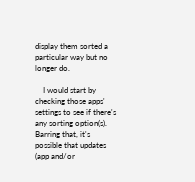display them sorted a particular way but no longer do.

    I would start by checking those apps' settings to see if there's any sorting option(s). Barring that, it's possible that updates (app and/or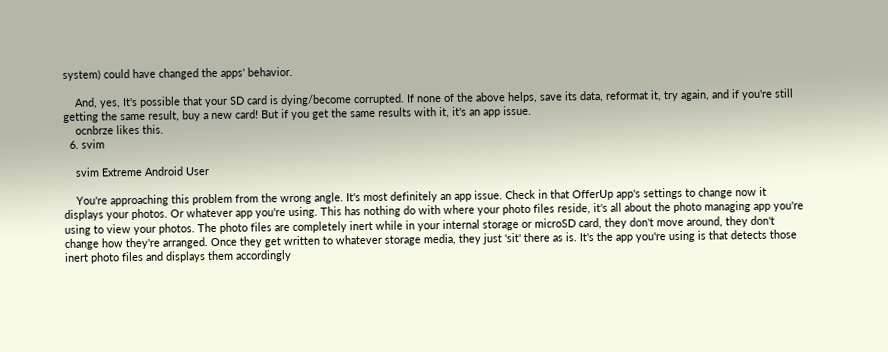system) could have changed the apps' behavior.

    And, yes, It's possible that your SD card is dying/become corrupted. If none of the above helps, save its data, reformat it, try again, and if you're still getting the same result, buy a new card! But if you get the same results with it, it's an app issue.
    ocnbrze likes this.
  6. svim

    svim Extreme Android User

    You're approaching this problem from the wrong angle. It's most definitely an app issue. Check in that OfferUp app's settings to change now it displays your photos. Or whatever app you're using. This has nothing do with where your photo files reside, it's all about the photo managing app you're using to view your photos. The photo files are completely inert while in your internal storage or microSD card, they don't move around, they don't change how they're arranged. Once they get written to whatever storage media, they just 'sit' there as is. It's the app you're using is that detects those inert photo files and displays them accordingly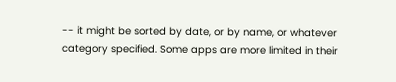-- it might be sorted by date, or by name, or whatever category specified. Some apps are more limited in their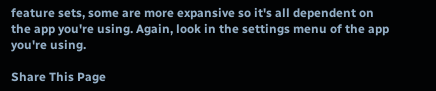feature sets, some are more expansive so it's all dependent on the app you're using. Again, look in the settings menu of the app you're using.

Share This Page